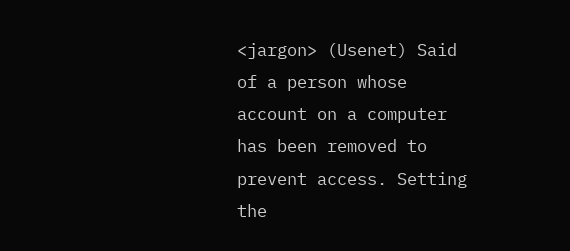<jargon> (Usenet) Said of a person whose account on a computer has been removed to prevent access. Setting the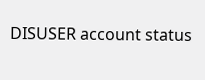DISUSER account status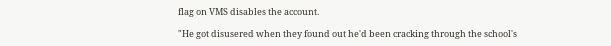flag on VMS disables the account.

"He got disusered when they found out he'd been cracking through the school's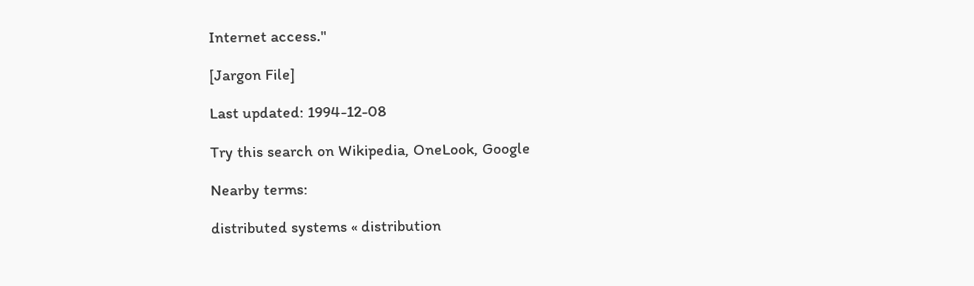Internet access."

[Jargon File]

Last updated: 1994-12-08

Try this search on Wikipedia, OneLook, Google

Nearby terms:

distributed systems « distribution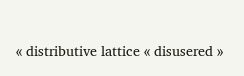« distributive lattice « disusered »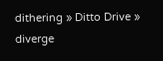dithering » Ditto Drive » diverge